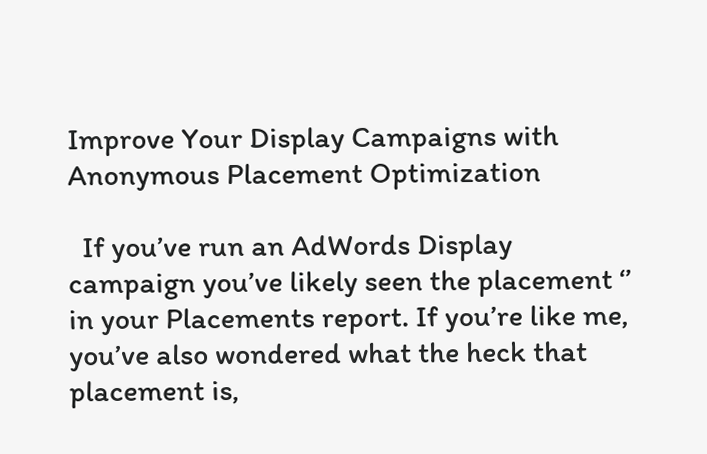Improve Your Display Campaigns with Anonymous Placement Optimization

  If you’ve run an AdWords Display campaign you’ve likely seen the placement ‘’ in your Placements report. If you’re like me, you’ve also wondered what the heck that placement is,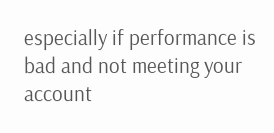especially if performance is bad and not meeting your account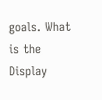goals. What is the Display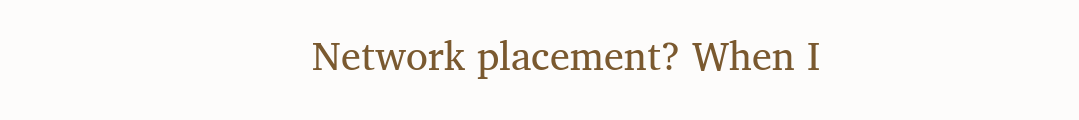Network placement? When I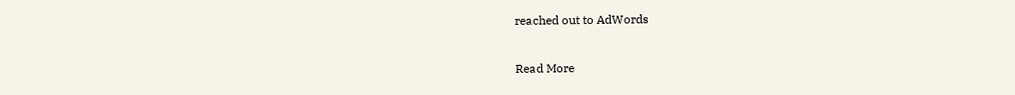reached out to AdWords

Read More